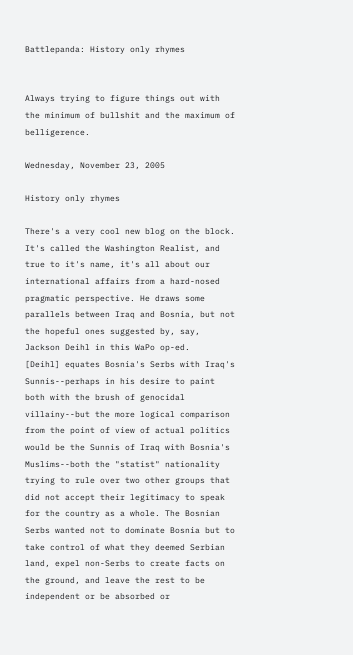Battlepanda: History only rhymes


Always trying to figure things out with the minimum of bullshit and the maximum of belligerence.

Wednesday, November 23, 2005

History only rhymes

There's a very cool new blog on the block. It's called the Washington Realist, and true to it's name, it's all about our international affairs from a hard-nosed pragmatic perspective. He draws some parallels between Iraq and Bosnia, but not the hopeful ones suggested by, say, Jackson Deihl in this WaPo op-ed.
[Deihl] equates Bosnia's Serbs with Iraq's Sunnis--perhaps in his desire to paint both with the brush of genocidal villainy--but the more logical comparison from the point of view of actual politics would be the Sunnis of Iraq with Bosnia's Muslims--both the "statist" nationality trying to rule over two other groups that did not accept their legitimacy to speak for the country as a whole. The Bosnian Serbs wanted not to dominate Bosnia but to take control of what they deemed Serbian land, expel non-Serbs to create facts on the ground, and leave the rest to be independent or be absorbed or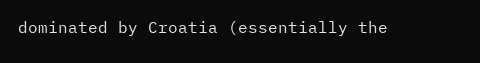dominated by Croatia (essentially the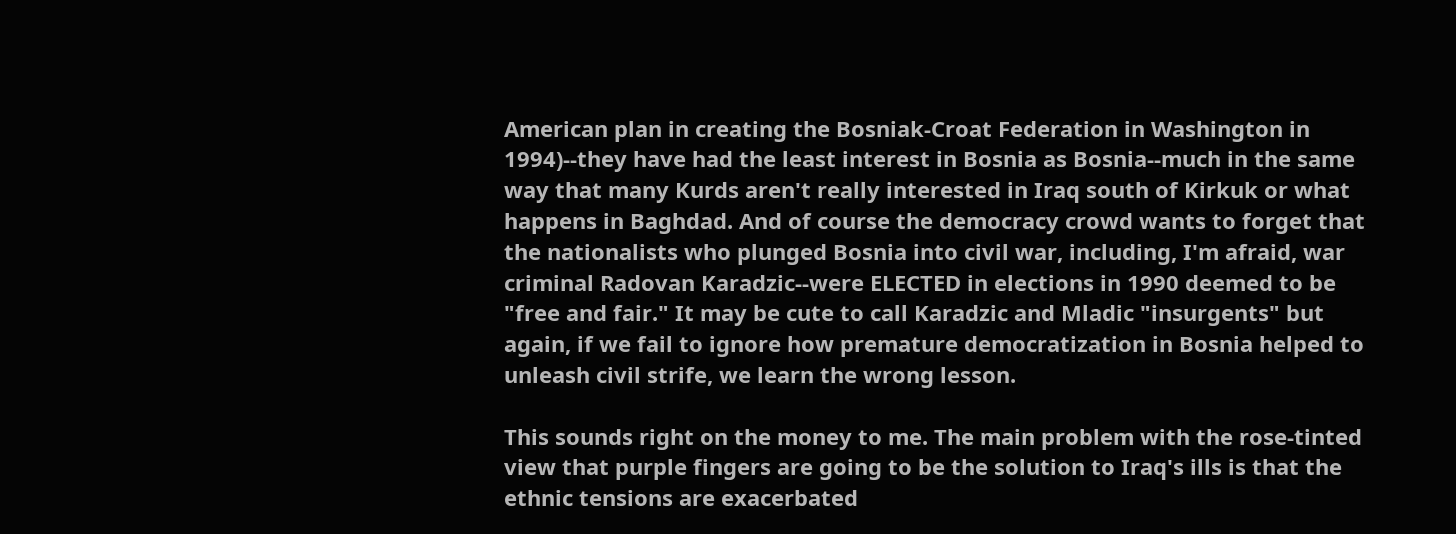American plan in creating the Bosniak-Croat Federation in Washington in 1994)--they have had the least interest in Bosnia as Bosnia--much in the same way that many Kurds aren't really interested in Iraq south of Kirkuk or what happens in Baghdad. And of course the democracy crowd wants to forget that the nationalists who plunged Bosnia into civil war, including, I'm afraid, war criminal Radovan Karadzic--were ELECTED in elections in 1990 deemed to be "free and fair." It may be cute to call Karadzic and Mladic "insurgents" but again, if we fail to ignore how premature democratization in Bosnia helped to unleash civil strife, we learn the wrong lesson.

This sounds right on the money to me. The main problem with the rose-tinted view that purple fingers are going to be the solution to Iraq's ills is that the ethnic tensions are exacerbated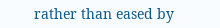rather than eased by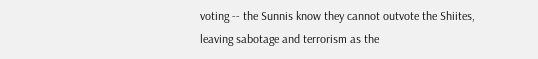voting -- the Sunnis know they cannot outvote the Shiites, leaving sabotage and terrorism as the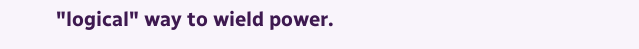"logical" way to wield power.